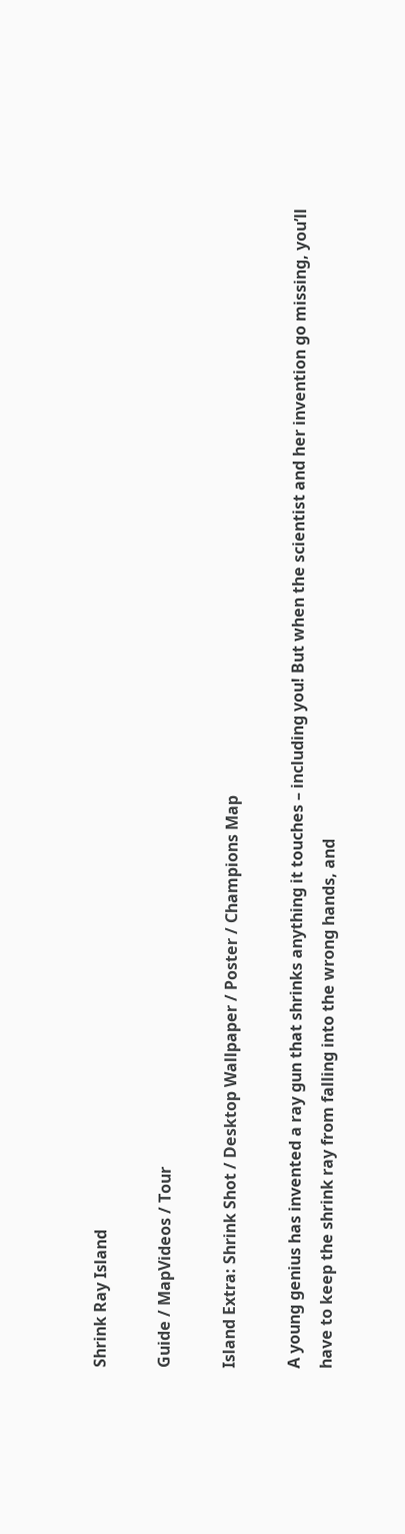Shrink Ray Island

Guide / MapVideos / Tour

Island Extra: Shrink Shot / Desktop Wallpaper / Poster / Champions Map

A young genius has invented a ray gun that shrinks anything it touches – including you! But when the scientist and her invention go missing, you’ll have to keep the shrink ray from falling into the wrong hands, and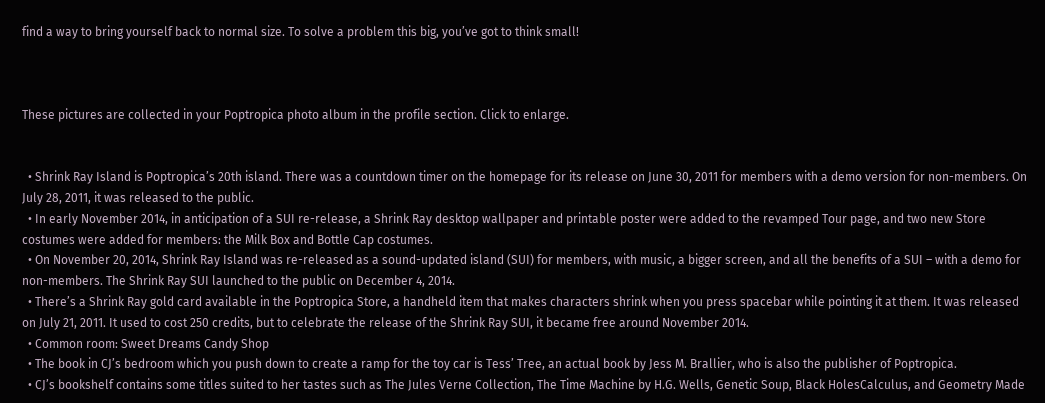find a way to bring yourself back to normal size. To solve a problem this big, you’ve got to think small!



These pictures are collected in your Poptropica photo album in the profile section. Click to enlarge.


  • Shrink Ray Island is Poptropica’s 20th island. There was a countdown timer on the homepage for its release on June 30, 2011 for members with a demo version for non-members. On July 28, 2011, it was released to the public.
  • In early November 2014, in anticipation of a SUI re-release, a Shrink Ray desktop wallpaper and printable poster were added to the revamped Tour page, and two new Store costumes were added for members: the Milk Box and Bottle Cap costumes.
  • On November 20, 2014, Shrink Ray Island was re-released as a sound-updated island (SUI) for members, with music, a bigger screen, and all the benefits of a SUI – with a demo for non-members. The Shrink Ray SUI launched to the public on December 4, 2014.
  • There’s a Shrink Ray gold card available in the Poptropica Store, a handheld item that makes characters shrink when you press spacebar while pointing it at them. It was released on July 21, 2011. It used to cost 250 credits, but to celebrate the release of the Shrink Ray SUI, it became free around November 2014.
  • Common room: Sweet Dreams Candy Shop
  • The book in CJ’s bedroom which you push down to create a ramp for the toy car is Tess’ Tree, an actual book by Jess M. Brallier, who is also the publisher of Poptropica.
  • CJ’s bookshelf contains some titles suited to her tastes such as The Jules Verne Collection, The Time Machine by H.G. Wells, Genetic Soup, Black HolesCalculus, and Geometry Made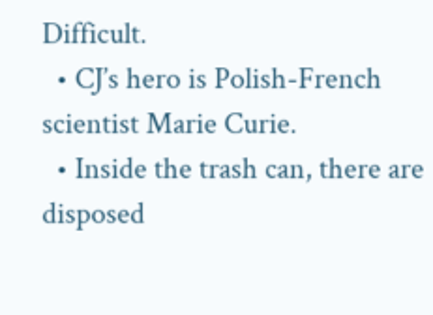Difficult.
  • CJ’s hero is Polish-French scientist Marie Curie.
  • Inside the trash can, there are disposed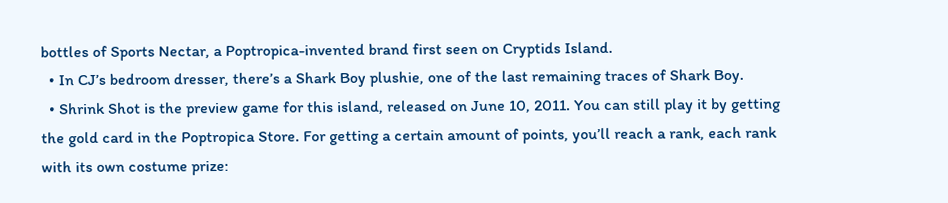bottles of Sports Nectar, a Poptropica-invented brand first seen on Cryptids Island.
  • In CJ’s bedroom dresser, there’s a Shark Boy plushie, one of the last remaining traces of Shark Boy.
  • Shrink Shot is the preview game for this island, released on June 10, 2011. You can still play it by getting the gold card in the Poptropica Store. For getting a certain amount of points, you’ll reach a rank, each rank with its own costume prize: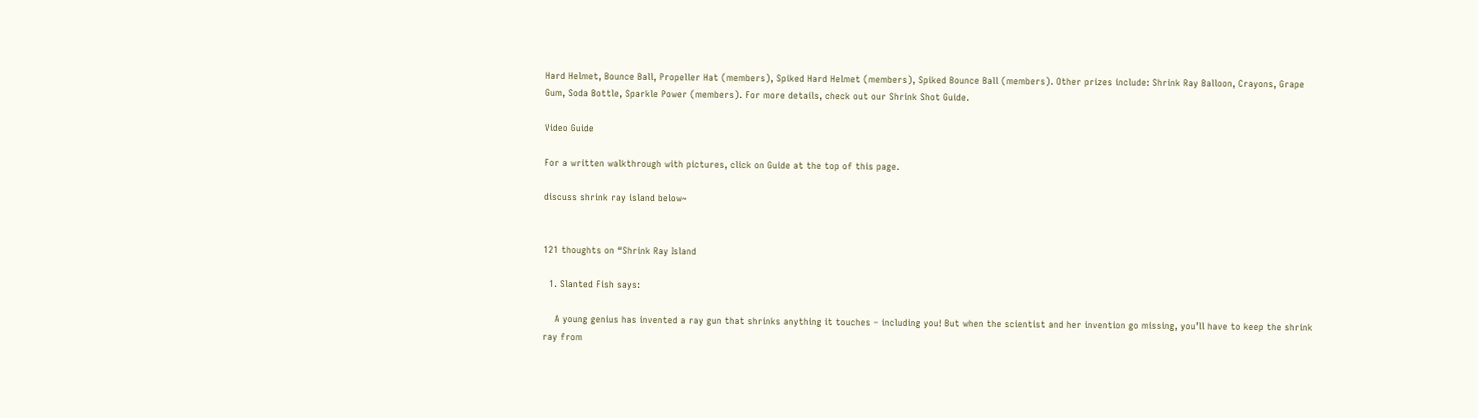Hard Helmet, Bounce Ball, Propeller Hat (members), Spiked Hard Helmet (members), Spiked Bounce Ball (members). Other prizes include: Shrink Ray Balloon, Crayons, Grape Gum, Soda Bottle, Sparkle Power (members). For more details, check out our Shrink Shot Guide.

Video Guide

For a written walkthrough with pictures, click on Guide at the top of this page.

discuss shrink ray island below~


121 thoughts on “Shrink Ray Island

  1. Slanted Fish says:

    A young genius has invented a ray gun that shrinks anything it touches – including you! But when the scientist and her invention go missing, you’ll have to keep the shrink ray from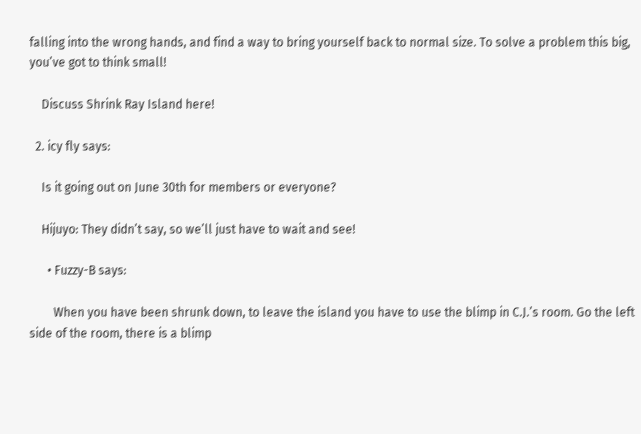falling into the wrong hands, and find a way to bring yourself back to normal size. To solve a problem this big, you’ve got to think small!

    Discuss Shrink Ray Island here!

  2. icy fly says:

    Is it going out on June 30th for members or everyone?

    Hijuyo: They didn’t say, so we’ll just have to wait and see!

      • Fuzzy-B says:

        When you have been shrunk down, to leave the island you have to use the blimp in C.J.’s room. Go the left side of the room, there is a blimp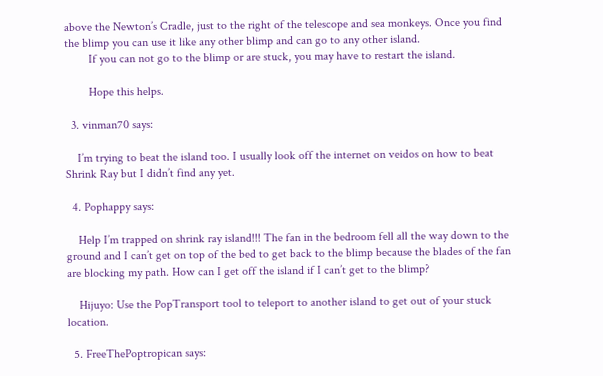above the Newton’s Cradle, just to the right of the telescope and sea monkeys. Once you find the blimp you can use it like any other blimp and can go to any other island.
        If you can not go to the blimp or are stuck, you may have to restart the island.

        Hope this helps.

  3. vinman70 says:

    I’m trying to beat the island too. I usually look off the internet on veidos on how to beat Shrink Ray but I didn’t find any yet.

  4. Pophappy says:

    Help I’m trapped on shrink ray island!!! The fan in the bedroom fell all the way down to the ground and I can’t get on top of the bed to get back to the blimp because the blades of the fan are blocking my path. How can I get off the island if I can’t get to the blimp?

    Hijuyo: Use the PopTransport tool to teleport to another island to get out of your stuck location.

  5. FreeThePoptropican says: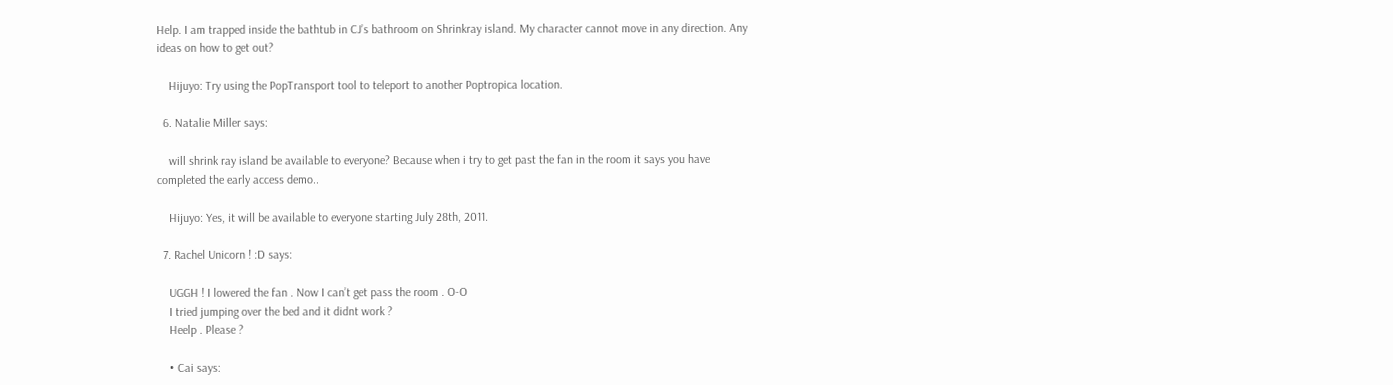Help. I am trapped inside the bathtub in CJ’s bathroom on Shrinkray island. My character cannot move in any direction. Any ideas on how to get out?

    Hijuyo: Try using the PopTransport tool to teleport to another Poptropica location.

  6. Natalie Miller says:

    will shrink ray island be available to everyone? Because when i try to get past the fan in the room it says you have completed the early access demo..

    Hijuyo: Yes, it will be available to everyone starting July 28th, 2011.

  7. Rachel Unicorn ! :D says:

    UGGH ! I lowered the fan . Now I can’t get pass the room . O-O
    I tried jumping over the bed and it didnt work ?
    Heelp . Please ?

    • Cai says: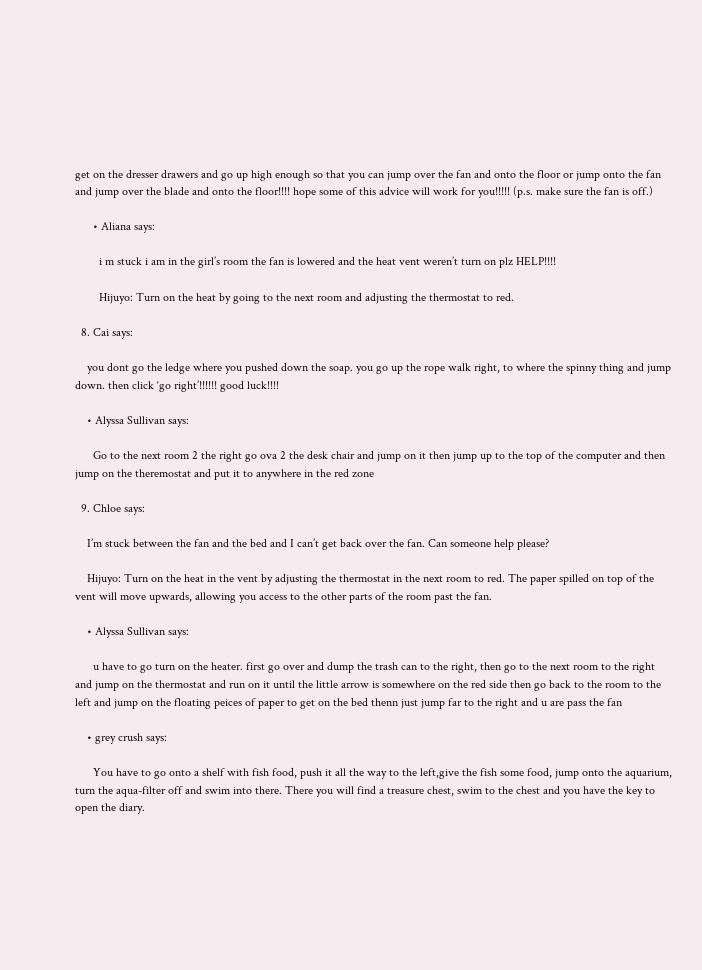get on the dresser drawers and go up high enough so that you can jump over the fan and onto the floor or jump onto the fan and jump over the blade and onto the floor!!!! hope some of this advice will work for you!!!!! (p.s. make sure the fan is off.)

      • Aliana says:

        i m stuck i am in the girl’s room the fan is lowered and the heat vent weren’t turn on plz HELP!!!!

        Hijuyo: Turn on the heat by going to the next room and adjusting the thermostat to red.

  8. Cai says:

    you dont go the ledge where you pushed down the soap. you go up the rope walk right, to where the spinny thing and jump down. then click ‘go right’!!!!!! good luck!!!!

    • Alyssa Sullivan says:

      Go to the next room 2 the right go ova 2 the desk chair and jump on it then jump up to the top of the computer and then jump on the theremostat and put it to anywhere in the red zone

  9. Chloe says:

    I’m stuck between the fan and the bed and I can’t get back over the fan. Can someone help please?

    Hijuyo: Turn on the heat in the vent by adjusting the thermostat in the next room to red. The paper spilled on top of the vent will move upwards, allowing you access to the other parts of the room past the fan.

    • Alyssa Sullivan says:

      u have to go turn on the heater. first go over and dump the trash can to the right, then go to the next room to the right and jump on the thermostat and run on it until the little arrow is somewhere on the red side then go back to the room to the left and jump on the floating peices of paper to get on the bed thenn just jump far to the right and u are pass the fan

    • grey crush says:

      You have to go onto a shelf with fish food, push it all the way to the left,give the fish some food, jump onto the aquarium, turn the aqua-filter off and swim into there. There you will find a treasure chest, swim to the chest and you have the key to open the diary.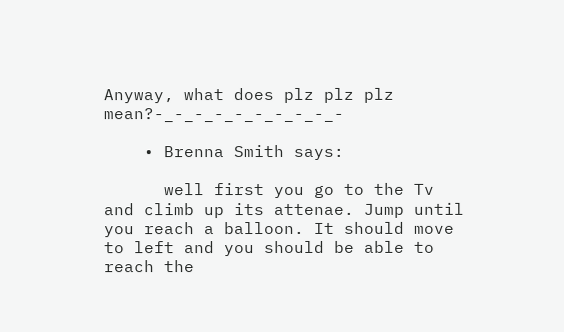Anyway, what does plz plz plz mean?-_-_-_-_-_-_-_-_-_-

    • Brenna Smith says:

      well first you go to the Tv and climb up its attenae. Jump until you reach a balloon. It should move to left and you should be able to reach the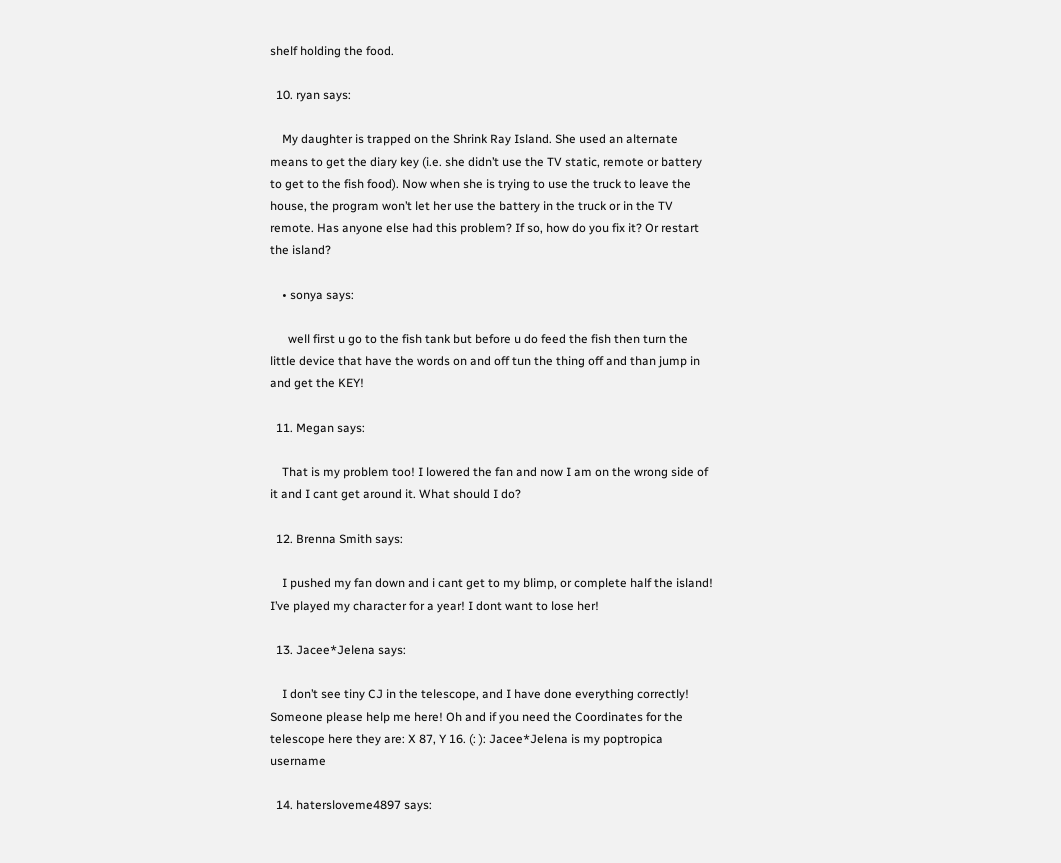shelf holding the food.

  10. ryan says:

    My daughter is trapped on the Shrink Ray Island. She used an alternate means to get the diary key (i.e. she didn’t use the TV static, remote or battery to get to the fish food). Now when she is trying to use the truck to leave the house, the program won’t let her use the battery in the truck or in the TV remote. Has anyone else had this problem? If so, how do you fix it? Or restart the island?

    • sonya says:

      well first u go to the fish tank but before u do feed the fish then turn the little device that have the words on and off tun the thing off and than jump in and get the KEY!

  11. Megan says:

    That is my problem too! I lowered the fan and now I am on the wrong side of it and I cant get around it. What should I do?

  12. Brenna Smith says:

    I pushed my fan down and i cant get to my blimp, or complete half the island! I’ve played my character for a year! I dont want to lose her!

  13. Jacee*Jelena says:

    I don’t see tiny CJ in the telescope, and I have done everything correctly! Someone please help me here! Oh and if you need the Coordinates for the telescope here they are: X 87, Y 16. (: ): Jacee*Jelena is my poptropica username

  14. hatersloveme4897 says: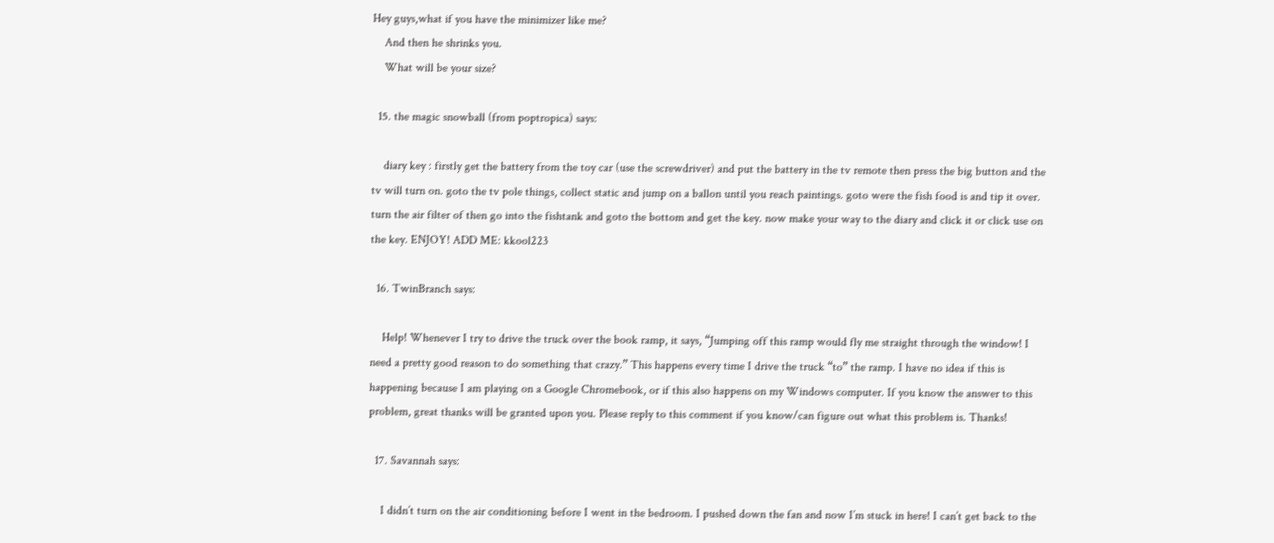Hey guys,what if you have the minimizer like me?
    And then he shrinks you.
    What will be your size?

  15. the magic snowball (from poptropica) says:

    diary key : firstly get the battery from the toy car (use the screwdriver) and put the battery in the tv remote then press the big button and the tv will turn on. goto the tv pole things, collect static and jump on a ballon until you reach paintings. goto were the fish food is and tip it over. turn the air filter of then go into the fishtank and goto the bottom and get the key. now make your way to the diary and click it or click use on the key. ENJOY! ADD ME: kkool223

  16. TwinBranch says:

    Help! Whenever I try to drive the truck over the book ramp, it says, “Jumping off this ramp would fly me straight through the window! I need a pretty good reason to do something that crazy.” This happens every time I drive the truck “to” the ramp. I have no idea if this is happening because I am playing on a Google Chromebook, or if this also happens on my Windows computer. If you know the answer to this problem, great thanks will be granted upon you. Please reply to this comment if you know/can figure out what this problem is. Thanks!

  17. Savannah says:

    I didn’t turn on the air conditioning before I went in the bedroom. I pushed down the fan and now I’m stuck in here! I can’t get back to the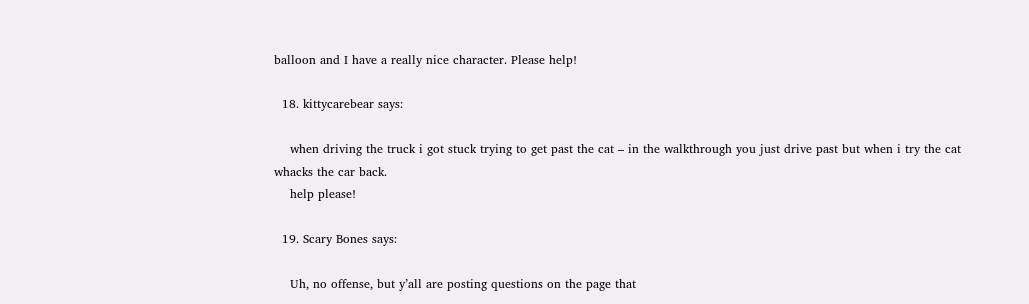balloon and I have a really nice character. Please help!

  18. kittycarebear says:

    when driving the truck i got stuck trying to get past the cat – in the walkthrough you just drive past but when i try the cat whacks the car back.
    help please!

  19. Scary Bones says:

    Uh, no offense, but y’all are posting questions on the page that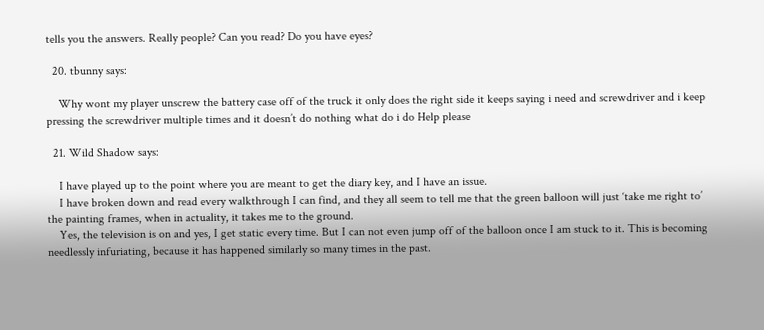tells you the answers. Really people? Can you read? Do you have eyes?

  20. tbunny says:

    Why wont my player unscrew the battery case off of the truck it only does the right side it keeps saying i need and screwdriver and i keep pressing the screwdriver multiple times and it doesn’t do nothing what do i do Help please

  21. Wild Shadow says:

    I have played up to the point where you are meant to get the diary key, and I have an issue.
    I have broken down and read every walkthrough I can find, and they all seem to tell me that the green balloon will just ‘take me right to’ the painting frames, when in actuality, it takes me to the ground.
    Yes, the television is on and yes, I get static every time. But I can not even jump off of the balloon once I am stuck to it. This is becoming needlessly infuriating, because it has happened similarly so many times in the past.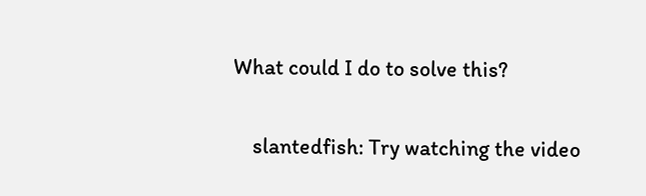What could I do to solve this?

    slantedfish: Try watching the video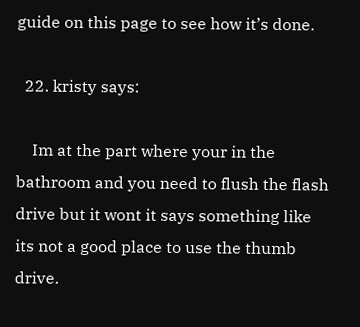guide on this page to see how it’s done.

  22. kristy says:

    Im at the part where your in the bathroom and you need to flush the flash drive but it wont it says something like its not a good place to use the thumb drive.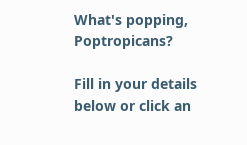What's popping, Poptropicans?

Fill in your details below or click an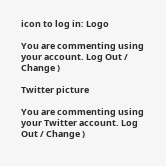icon to log in: Logo

You are commenting using your account. Log Out / Change )

Twitter picture

You are commenting using your Twitter account. Log Out / Change )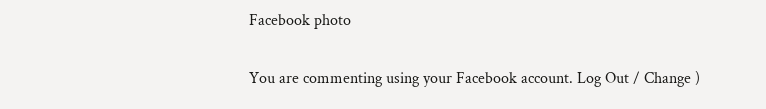Facebook photo

You are commenting using your Facebook account. Log Out / Change )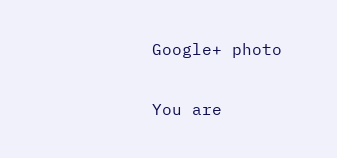Google+ photo

You are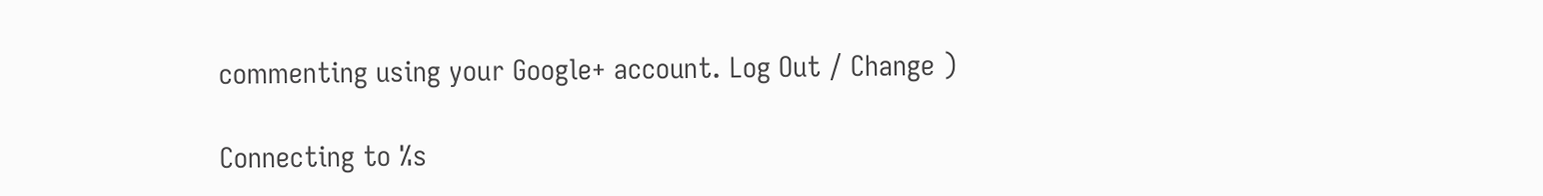commenting using your Google+ account. Log Out / Change )

Connecting to %s